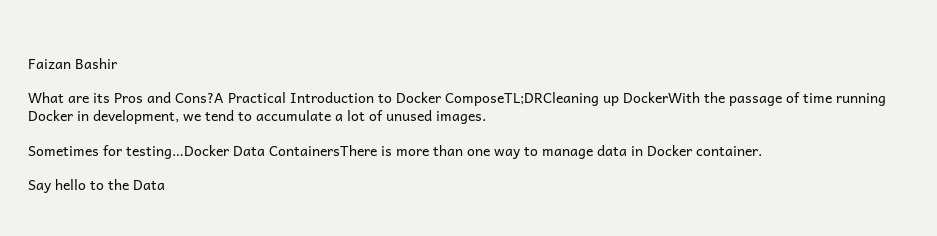Faizan Bashir

What are its Pros and Cons?A Practical Introduction to Docker ComposeTL;DRCleaning up DockerWith the passage of time running Docker in development, we tend to accumulate a lot of unused images.

Sometimes for testing…Docker Data ContainersThere is more than one way to manage data in Docker container.

Say hello to the Data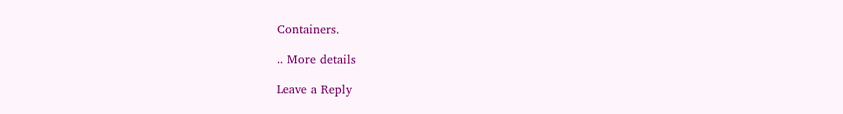Containers.

.. More details

Leave a Reply